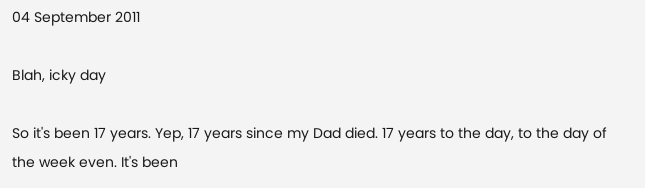04 September 2011

Blah, icky day

So it's been 17 years. Yep, 17 years since my Dad died. 17 years to the day, to the day of the week even. It's been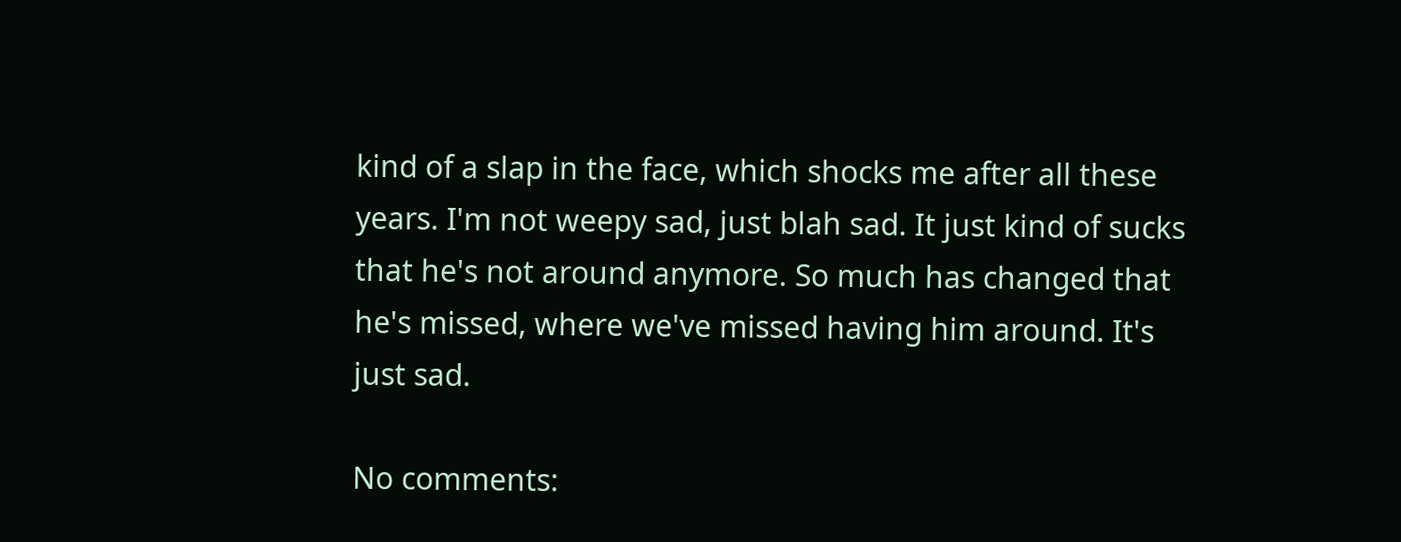kind of a slap in the face, which shocks me after all these years. I'm not weepy sad, just blah sad. It just kind of sucks that he's not around anymore. So much has changed that he's missed, where we've missed having him around. It's just sad.

No comments: